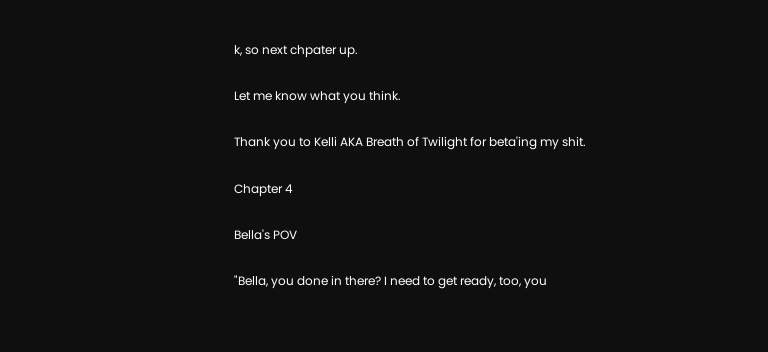k, so next chpater up.

Let me know what you think.

Thank you to Kelli AKA Breath of Twilight for beta'ing my shit.

Chapter 4

Bella's POV

"Bella, you done in there? I need to get ready, too, you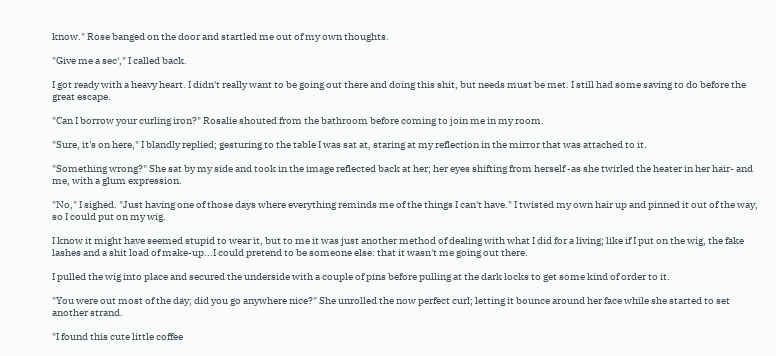know." Rose banged on the door and startled me out of my own thoughts.

"Give me a sec'," I called back.

I got ready with a heavy heart. I didn't really want to be going out there and doing this shit, but needs must be met. I still had some saving to do before the great escape.

"Can I borrow your curling iron?" Rosalie shouted from the bathroom before coming to join me in my room.

"Sure, it's on here," I blandly replied; gesturing to the table I was sat at, staring at my reflection in the mirror that was attached to it.

"Something wrong?" She sat by my side and took in the image reflected back at her; her eyes shifting from herself -as she twirled the heater in her hair- and me, with a glum expression.

"No," I sighed. "Just having one of those days where everything reminds me of the things I can't have." I twisted my own hair up and pinned it out of the way, so I could put on my wig.

I know it might have seemed stupid to wear it, but to me it was just another method of dealing with what I did for a living; like if I put on the wig, the fake lashes and a shit load of make-up...I could pretend to be someone else: that it wasn't me going out there.

I pulled the wig into place and secured the underside with a couple of pins before pulling at the dark locks to get some kind of order to it.

"You were out most of the day; did you go anywhere nice?" She unrolled the now perfect curl; letting it bounce around her face while she started to set another strand.

"I found this cute little coffee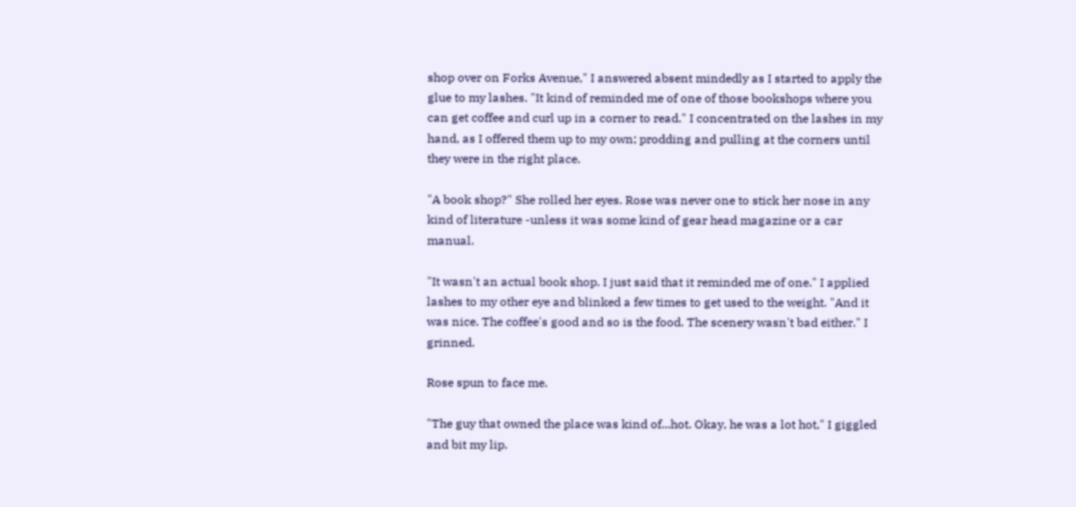shop over on Forks Avenue," I answered absent mindedly as I started to apply the glue to my lashes. "It kind of reminded me of one of those bookshops where you can get coffee and curl up in a corner to read." I concentrated on the lashes in my hand, as I offered them up to my own; prodding and pulling at the corners until they were in the right place.

"A book shop?" She rolled her eyes. Rose was never one to stick her nose in any kind of literature -unless it was some kind of gear head magazine or a car manual.

"It wasn't an actual book shop. I just said that it reminded me of one." I applied lashes to my other eye and blinked a few times to get used to the weight. "And it was nice. The coffee's good and so is the food. The scenery wasn't bad either." I grinned.

Rose spun to face me.

"The guy that owned the place was kind of...hot. Okay, he was a lot hot," I giggled and bit my lip.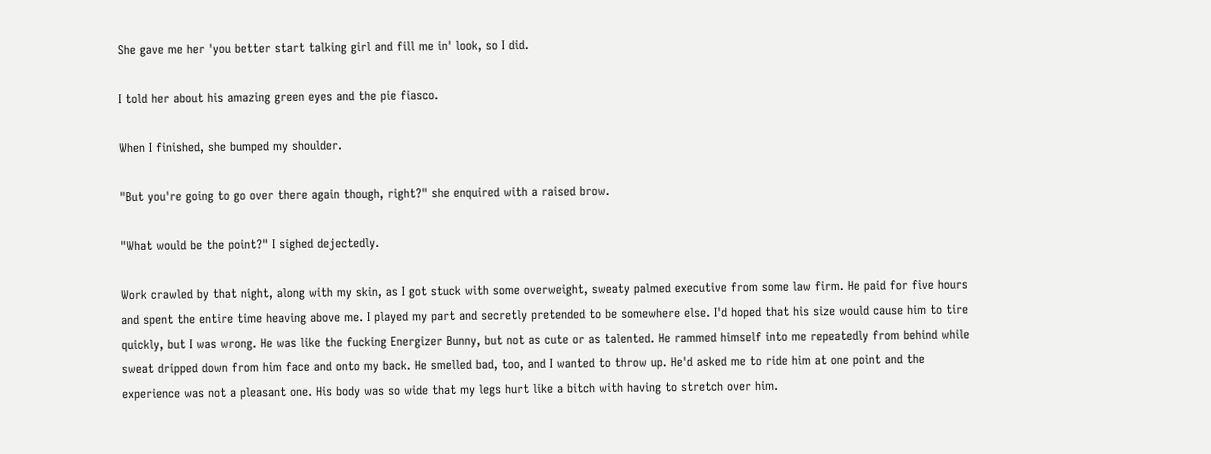She gave me her 'you better start talking girl and fill me in' look, so I did.

I told her about his amazing green eyes and the pie fiasco.

When I finished, she bumped my shoulder.

"But you're going to go over there again though, right?" she enquired with a raised brow.

"What would be the point?" I sighed dejectedly.

Work crawled by that night, along with my skin, as I got stuck with some overweight, sweaty palmed executive from some law firm. He paid for five hours and spent the entire time heaving above me. I played my part and secretly pretended to be somewhere else. I'd hoped that his size would cause him to tire quickly, but I was wrong. He was like the fucking Energizer Bunny, but not as cute or as talented. He rammed himself into me repeatedly from behind while sweat dripped down from him face and onto my back. He smelled bad, too, and I wanted to throw up. He'd asked me to ride him at one point and the experience was not a pleasant one. His body was so wide that my legs hurt like a bitch with having to stretch over him.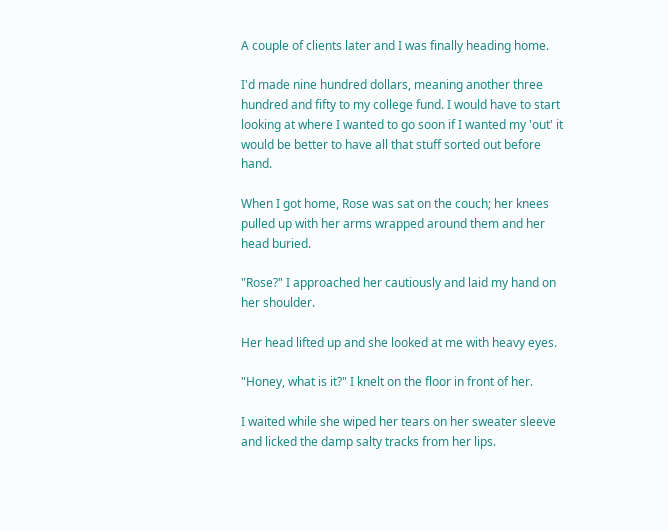A couple of clients later and I was finally heading home.

I'd made nine hundred dollars, meaning another three hundred and fifty to my college fund. I would have to start looking at where I wanted to go soon if I wanted my 'out' it would be better to have all that stuff sorted out before hand.

When I got home, Rose was sat on the couch; her knees pulled up with her arms wrapped around them and her head buried.

"Rose?" I approached her cautiously and laid my hand on her shoulder.

Her head lifted up and she looked at me with heavy eyes.

"Honey, what is it?" I knelt on the floor in front of her.

I waited while she wiped her tears on her sweater sleeve and licked the damp salty tracks from her lips.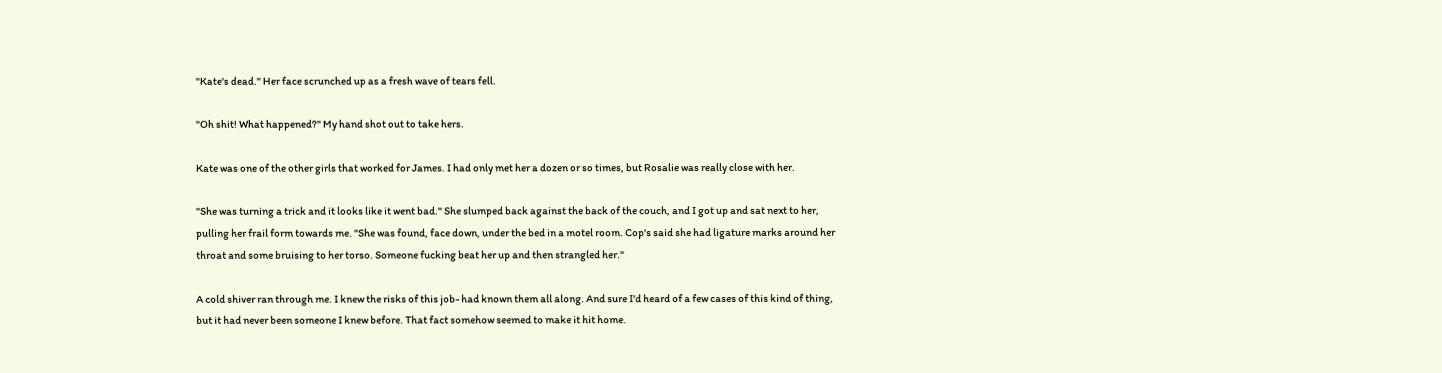"Kate's dead." Her face scrunched up as a fresh wave of tears fell.

"Oh shit! What happened?" My hand shot out to take hers.

Kate was one of the other girls that worked for James. I had only met her a dozen or so times, but Rosalie was really close with her.

"She was turning a trick and it looks like it went bad." She slumped back against the back of the couch, and I got up and sat next to her, pulling her frail form towards me. "She was found, face down, under the bed in a motel room. Cop's said she had ligature marks around her throat and some bruising to her torso. Someone fucking beat her up and then strangled her."

A cold shiver ran through me. I knew the risks of this job- had known them all along. And sure I'd heard of a few cases of this kind of thing, but it had never been someone I knew before. That fact somehow seemed to make it hit home.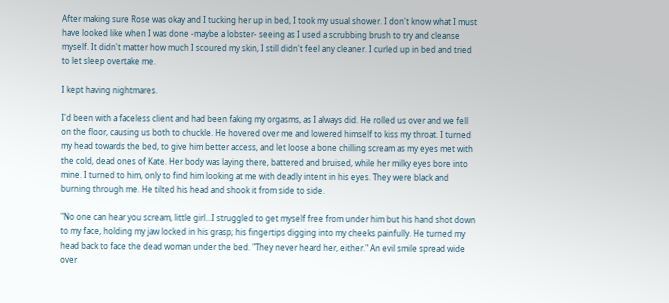After making sure Rose was okay and I tucking her up in bed, I took my usual shower. I don't know what I must have looked like when I was done -maybe a lobster- seeing as I used a scrubbing brush to try and cleanse myself. It didn't matter how much I scoured my skin, I still didn't feel any cleaner. I curled up in bed and tried to let sleep overtake me.

I kept having nightmares.

I'd been with a faceless client and had been faking my orgasms, as I always did. He rolled us over and we fell on the floor, causing us both to chuckle. He hovered over me and lowered himself to kiss my throat. I turned my head towards the bed, to give him better access, and let loose a bone chilling scream as my eyes met with the cold, dead ones of Kate. Her body was laying there, battered and bruised, while her milky eyes bore into mine. I turned to him, only to find him looking at me with deadly intent in his eyes. They were black and burning through me. He tilted his head and shook it from side to side.

"No one can hear you scream, little girl...I struggled to get myself free from under him but his hand shot down to my face, holding my jaw locked in his grasp; his fingertips digging into my cheeks painfully. He turned my head back to face the dead woman under the bed. "They never heard her, either." An evil smile spread wide over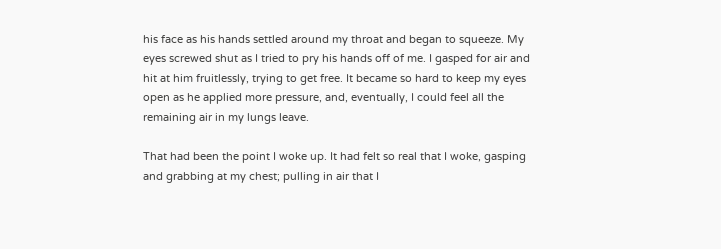his face as his hands settled around my throat and began to squeeze. My eyes screwed shut as I tried to pry his hands off of me. I gasped for air and hit at him fruitlessly, trying to get free. It became so hard to keep my eyes open as he applied more pressure, and, eventually, I could feel all the remaining air in my lungs leave.

That had been the point I woke up. It had felt so real that I woke, gasping and grabbing at my chest; pulling in air that I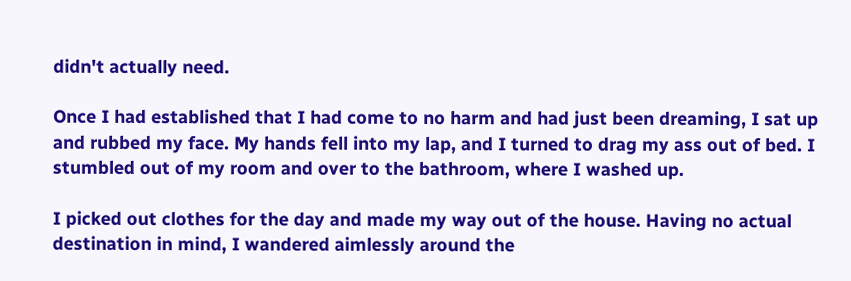didn't actually need.

Once I had established that I had come to no harm and had just been dreaming, I sat up and rubbed my face. My hands fell into my lap, and I turned to drag my ass out of bed. I stumbled out of my room and over to the bathroom, where I washed up.

I picked out clothes for the day and made my way out of the house. Having no actual destination in mind, I wandered aimlessly around the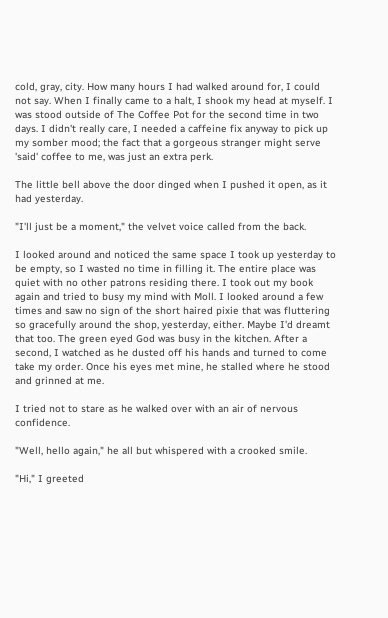cold, gray, city. How many hours I had walked around for, I could not say. When I finally came to a halt, I shook my head at myself. I was stood outside of The Coffee Pot for the second time in two days. I didn't really care, I needed a caffeine fix anyway to pick up my somber mood; the fact that a gorgeous stranger might serve 'said' coffee to me, was just an extra perk.

The little bell above the door dinged when I pushed it open, as it had yesterday.

"I'll just be a moment," the velvet voice called from the back.

I looked around and noticed the same space I took up yesterday to be empty, so I wasted no time in filling it. The entire place was quiet with no other patrons residing there. I took out my book again and tried to busy my mind with Moll. I looked around a few times and saw no sign of the short haired pixie that was fluttering so gracefully around the shop, yesterday, either. Maybe I'd dreamt that too. The green eyed God was busy in the kitchen. After a second, I watched as he dusted off his hands and turned to come take my order. Once his eyes met mine, he stalled where he stood and grinned at me.

I tried not to stare as he walked over with an air of nervous confidence.

"Well, hello again," he all but whispered with a crooked smile.

"Hi," I greeted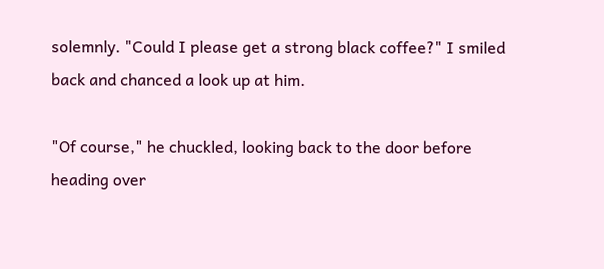solemnly. "Could I please get a strong black coffee?" I smiled back and chanced a look up at him.

"Of course," he chuckled, looking back to the door before heading over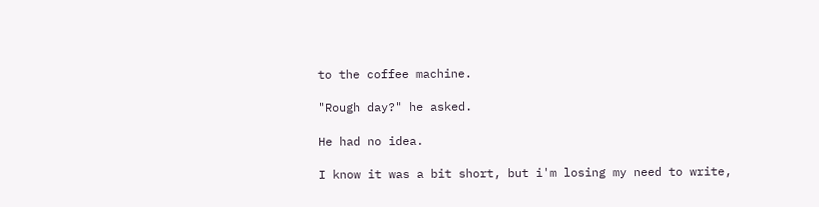to the coffee machine.

"Rough day?" he asked.

He had no idea.

I know it was a bit short, but i'm losing my need to write,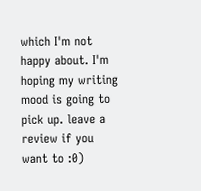which I'm not happy about. I'm hoping my writing mood is going to pick up. leave a review if you want to :0)